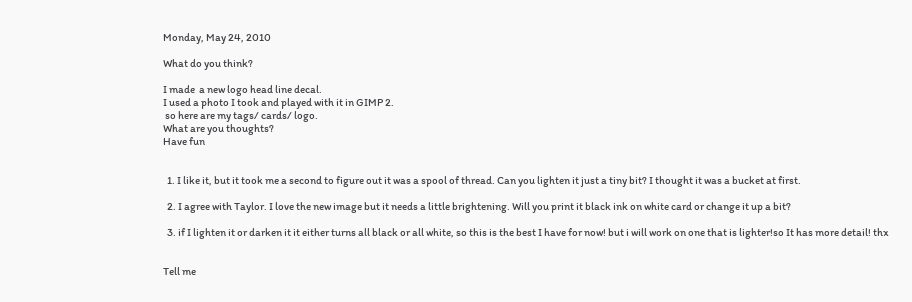Monday, May 24, 2010

What do you think?

I made  a new logo head line decal.
I used a photo I took and played with it in GIMP 2.
 so here are my tags/ cards/ logo.
What are you thoughts?
Have fun


  1. I like it, but it took me a second to figure out it was a spool of thread. Can you lighten it just a tiny bit? I thought it was a bucket at first.

  2. I agree with Taylor. I love the new image but it needs a little brightening. Will you print it black ink on white card or change it up a bit?

  3. if I lighten it or darken it it either turns all black or all white, so this is the best I have for now! but i will work on one that is lighter!so It has more detail! thx


Tell me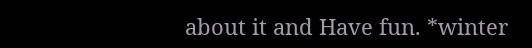about it and Have fun. *winter